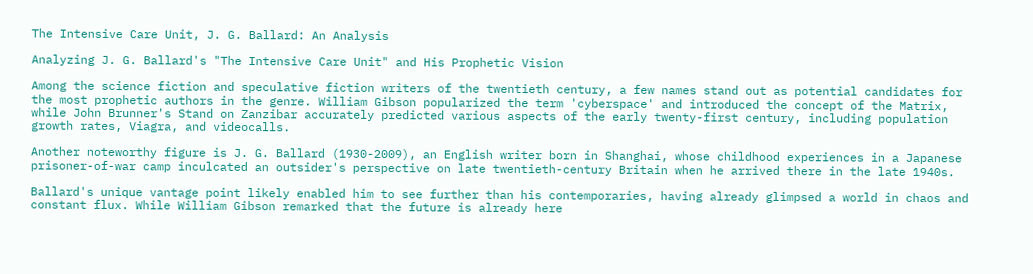The Intensive Care Unit, J. G. Ballard: An Analysis

Analyzing J. G. Ballard's "The Intensive Care Unit" and His Prophetic Vision

Among the science fiction and speculative fiction writers of the twentieth century, a few names stand out as potential candidates for the most prophetic authors in the genre. William Gibson popularized the term 'cyberspace' and introduced the concept of the Matrix, while John Brunner's Stand on Zanzibar accurately predicted various aspects of the early twenty-first century, including population growth rates, Viagra, and videocalls.

Another noteworthy figure is J. G. Ballard (1930-2009), an English writer born in Shanghai, whose childhood experiences in a Japanese prisoner-of-war camp inculcated an outsider's perspective on late twentieth-century Britain when he arrived there in the late 1940s.

Ballard's unique vantage point likely enabled him to see further than his contemporaries, having already glimpsed a world in chaos and constant flux. While William Gibson remarked that the future is already here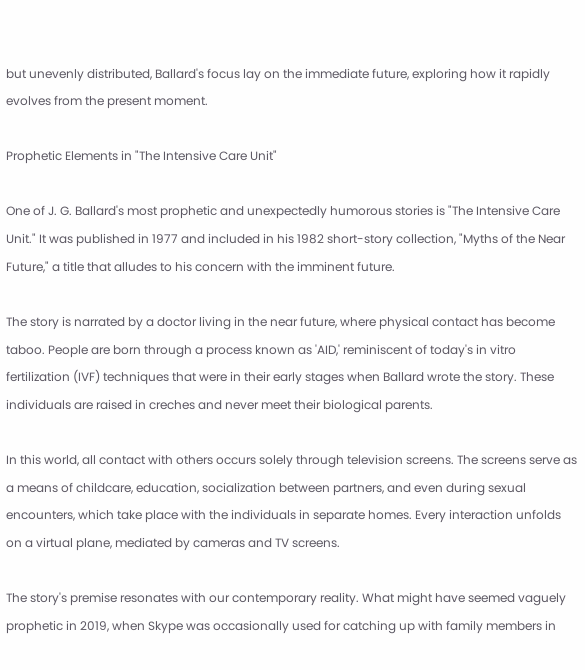but unevenly distributed, Ballard's focus lay on the immediate future, exploring how it rapidly evolves from the present moment.

Prophetic Elements in "The Intensive Care Unit"

One of J. G. Ballard's most prophetic and unexpectedly humorous stories is "The Intensive Care Unit." It was published in 1977 and included in his 1982 short-story collection, "Myths of the Near Future," a title that alludes to his concern with the imminent future.

The story is narrated by a doctor living in the near future, where physical contact has become taboo. People are born through a process known as 'AID,' reminiscent of today's in vitro fertilization (IVF) techniques that were in their early stages when Ballard wrote the story. These individuals are raised in creches and never meet their biological parents.

In this world, all contact with others occurs solely through television screens. The screens serve as a means of childcare, education, socialization between partners, and even during sexual encounters, which take place with the individuals in separate homes. Every interaction unfolds on a virtual plane, mediated by cameras and TV screens.

The story's premise resonates with our contemporary reality. What might have seemed vaguely prophetic in 2019, when Skype was occasionally used for catching up with family members in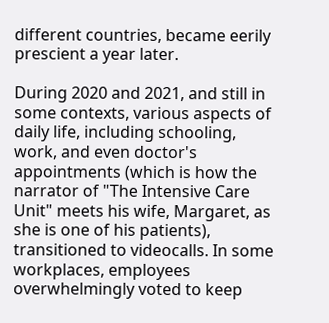different countries, became eerily prescient a year later.

During 2020 and 2021, and still in some contexts, various aspects of daily life, including schooling, work, and even doctor's appointments (which is how the narrator of "The Intensive Care Unit" meets his wife, Margaret, as she is one of his patients), transitioned to videocalls. In some workplaces, employees overwhelmingly voted to keep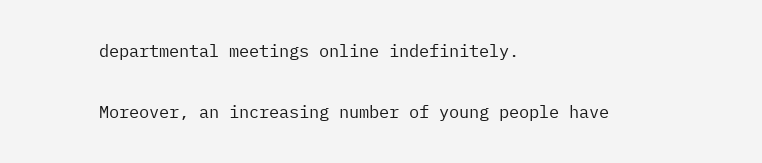departmental meetings online indefinitely.

Moreover, an increasing number of young people have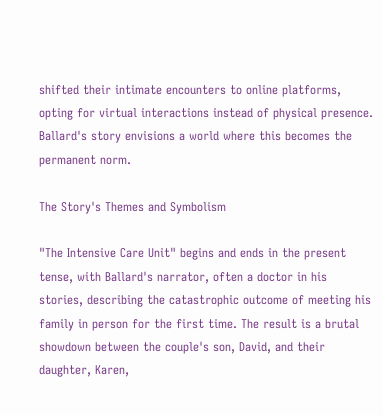shifted their intimate encounters to online platforms, opting for virtual interactions instead of physical presence. Ballard's story envisions a world where this becomes the permanent norm.

The Story's Themes and Symbolism

"The Intensive Care Unit" begins and ends in the present tense, with Ballard's narrator, often a doctor in his stories, describing the catastrophic outcome of meeting his family in person for the first time. The result is a brutal showdown between the couple's son, David, and their daughter, Karen,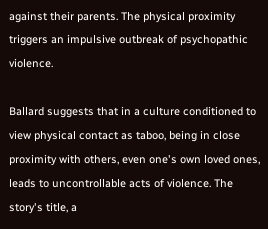against their parents. The physical proximity triggers an impulsive outbreak of psychopathic violence.

Ballard suggests that in a culture conditioned to view physical contact as taboo, being in close proximity with others, even one's own loved ones, leads to uncontrollable acts of violence. The story's title, a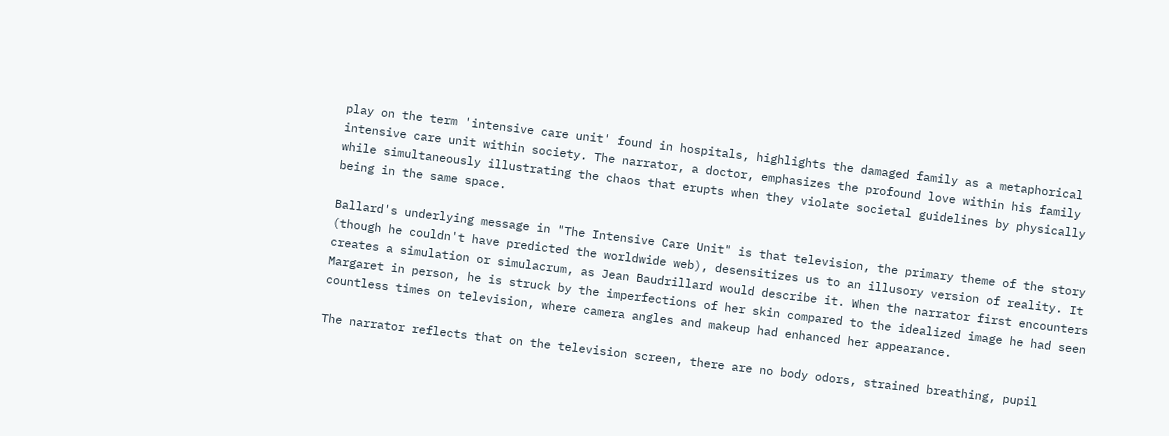play on the term 'intensive care unit' found in hospitals, highlights the damaged family as a metaphorical intensive care unit within society. The narrator, a doctor, emphasizes the profound love within his family while simultaneously illustrating the chaos that erupts when they violate societal guidelines by physically being in the same space.

Ballard's underlying message in "The Intensive Care Unit" is that television, the primary theme of the story (though he couldn't have predicted the worldwide web), desensitizes us to an illusory version of reality. It creates a simulation or simulacrum, as Jean Baudrillard would describe it. When the narrator first encounters Margaret in person, he is struck by the imperfections of her skin compared to the idealized image he had seen countless times on television, where camera angles and makeup had enhanced her appearance.

The narrator reflects that on the television screen, there are no body odors, strained breathing, pupil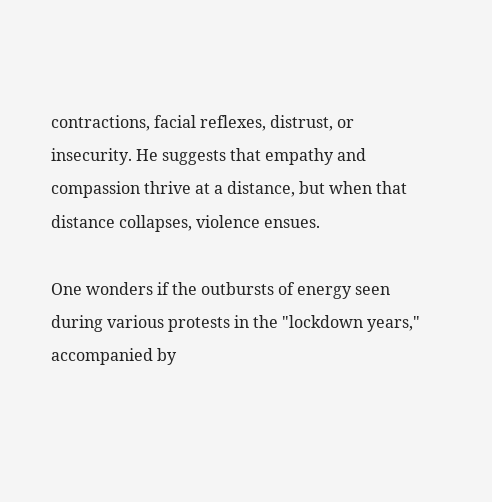contractions, facial reflexes, distrust, or insecurity. He suggests that empathy and compassion thrive at a distance, but when that distance collapses, violence ensues.

One wonders if the outbursts of energy seen during various protests in the "lockdown years," accompanied by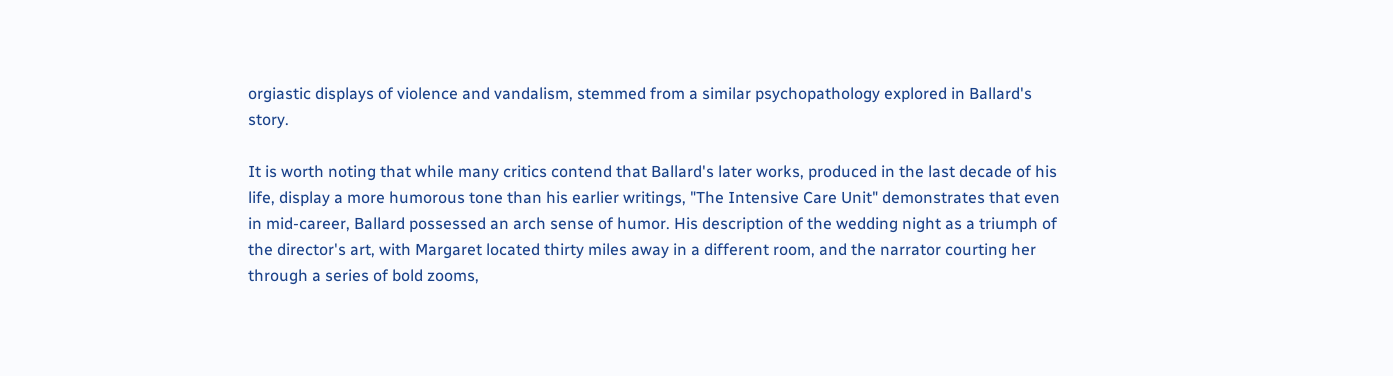orgiastic displays of violence and vandalism, stemmed from a similar psychopathology explored in Ballard's story.

It is worth noting that while many critics contend that Ballard's later works, produced in the last decade of his life, display a more humorous tone than his earlier writings, "The Intensive Care Unit" demonstrates that even in mid-career, Ballard possessed an arch sense of humor. His description of the wedding night as a triumph of the director's art, with Margaret located thirty miles away in a different room, and the narrator courting her through a series of bold zooms,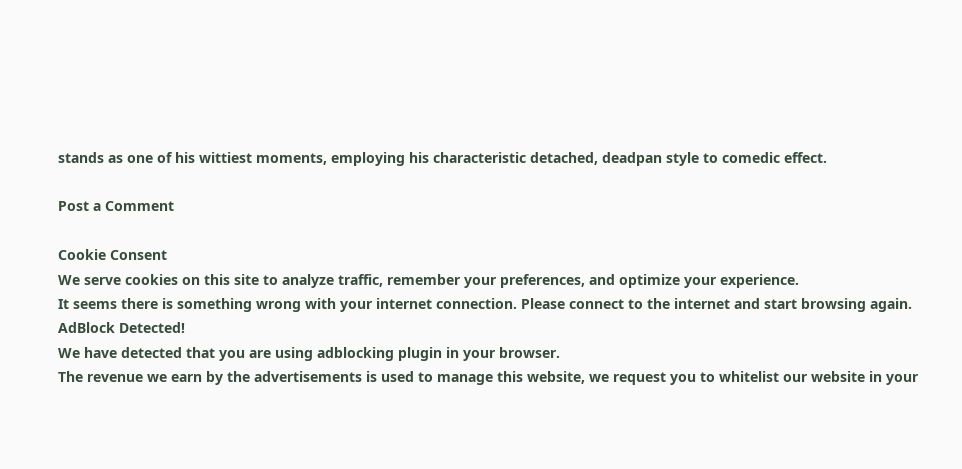stands as one of his wittiest moments, employing his characteristic detached, deadpan style to comedic effect.

Post a Comment

Cookie Consent
We serve cookies on this site to analyze traffic, remember your preferences, and optimize your experience.
It seems there is something wrong with your internet connection. Please connect to the internet and start browsing again.
AdBlock Detected!
We have detected that you are using adblocking plugin in your browser.
The revenue we earn by the advertisements is used to manage this website, we request you to whitelist our website in your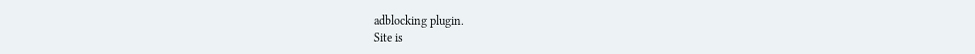adblocking plugin.
Site is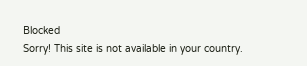Blocked
Sorry! This site is not available in your country.